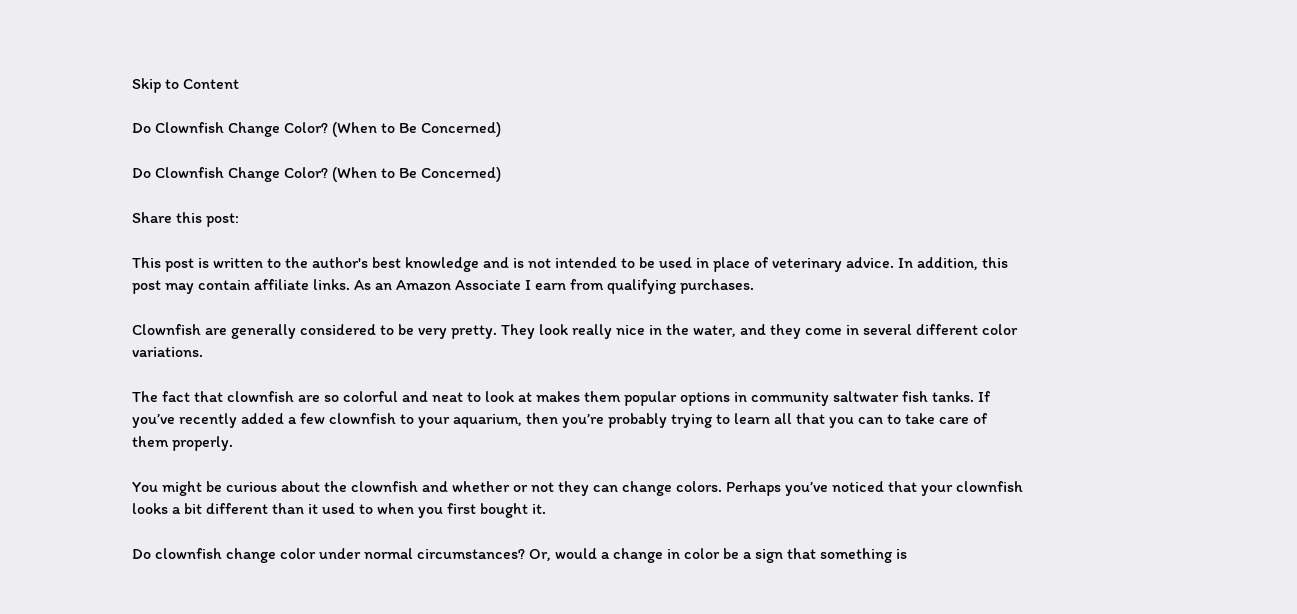Skip to Content

Do Clownfish Change Color? (When to Be Concerned)

Do Clownfish Change Color? (When to Be Concerned)

Share this post:

This post is written to the author's best knowledge and is not intended to be used in place of veterinary advice. In addition, this post may contain affiliate links. As an Amazon Associate I earn from qualifying purchases.

Clownfish are generally considered to be very pretty. They look really nice in the water, and they come in several different color variations.

The fact that clownfish are so colorful and neat to look at makes them popular options in community saltwater fish tanks. If you’ve recently added a few clownfish to your aquarium, then you’re probably trying to learn all that you can to take care of them properly.

You might be curious about the clownfish and whether or not they can change colors. Perhaps you’ve noticed that your clownfish looks a bit different than it used to when you first bought it.

Do clownfish change color under normal circumstances? Or, would a change in color be a sign that something is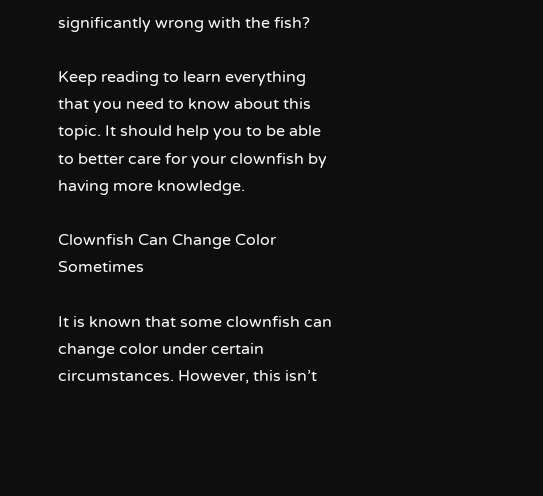significantly wrong with the fish?

Keep reading to learn everything that you need to know about this topic. It should help you to be able to better care for your clownfish by having more knowledge.

Clownfish Can Change Color Sometimes

It is known that some clownfish can change color under certain circumstances. However, this isn’t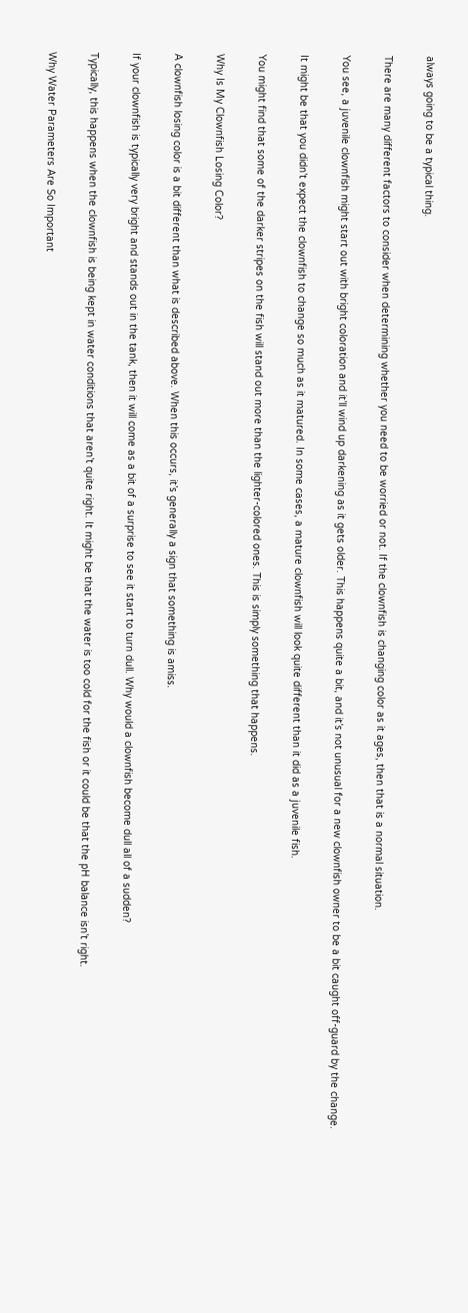always going to be a typical thing.

There are many different factors to consider when determining whether you need to be worried or not. If the clownfish is changing color as it ages, then that is a normal situation.

You see, a juvenile clownfish might start out with bright coloration and it’ll wind up darkening as it gets older. This happens quite a bit, and it’s not unusual for a new clownfish owner to be a bit caught off-guard by the change.

It might be that you didn’t expect the clownfish to change so much as it matured. In some cases, a mature clownfish will look quite different than it did as a juvenile fish.

You might find that some of the darker stripes on the fish will stand out more than the lighter-colored ones. This is simply something that happens.

Why Is My Clownfish Losing Color?

A clownfish losing color is a bit different than what is described above. When this occurs, it’s generally a sign that something is amiss.

If your clownfish is typically very bright and stands out in the tank, then it will come as a bit of a surprise to see it start to turn dull. Why would a clownfish become dull all of a sudden?

Typically, this happens when the clownfish is being kept in water conditions that aren’t quite right. It might be that the water is too cold for the fish or it could be that the pH balance isn’t right.

Why Water Parameters Are So Important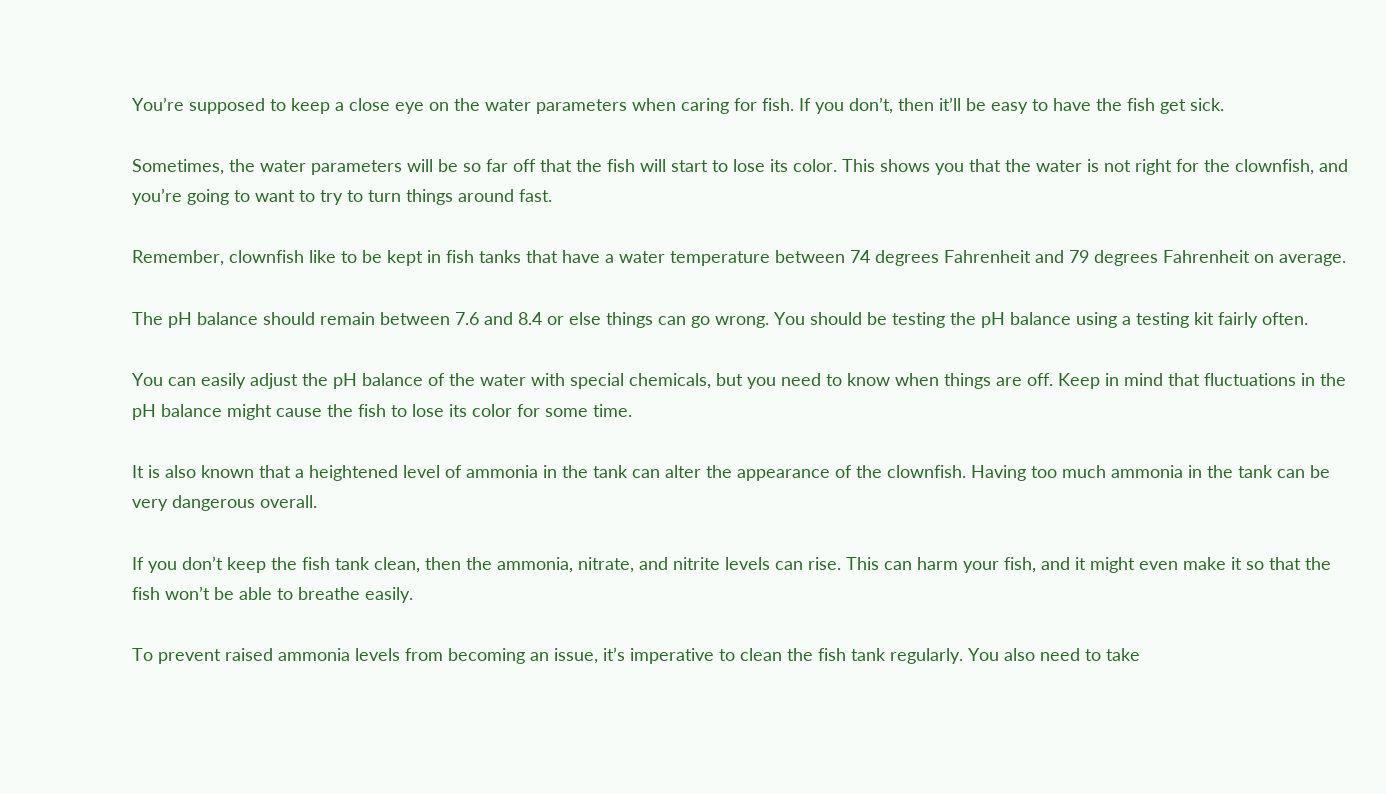You’re supposed to keep a close eye on the water parameters when caring for fish. If you don’t, then it’ll be easy to have the fish get sick.

Sometimes, the water parameters will be so far off that the fish will start to lose its color. This shows you that the water is not right for the clownfish, and you’re going to want to try to turn things around fast.

Remember, clownfish like to be kept in fish tanks that have a water temperature between 74 degrees Fahrenheit and 79 degrees Fahrenheit on average.

The pH balance should remain between 7.6 and 8.4 or else things can go wrong. You should be testing the pH balance using a testing kit fairly often.

You can easily adjust the pH balance of the water with special chemicals, but you need to know when things are off. Keep in mind that fluctuations in the pH balance might cause the fish to lose its color for some time.

It is also known that a heightened level of ammonia in the tank can alter the appearance of the clownfish. Having too much ammonia in the tank can be very dangerous overall.

If you don’t keep the fish tank clean, then the ammonia, nitrate, and nitrite levels can rise. This can harm your fish, and it might even make it so that the fish won’t be able to breathe easily.

To prevent raised ammonia levels from becoming an issue, it’s imperative to clean the fish tank regularly. You also need to take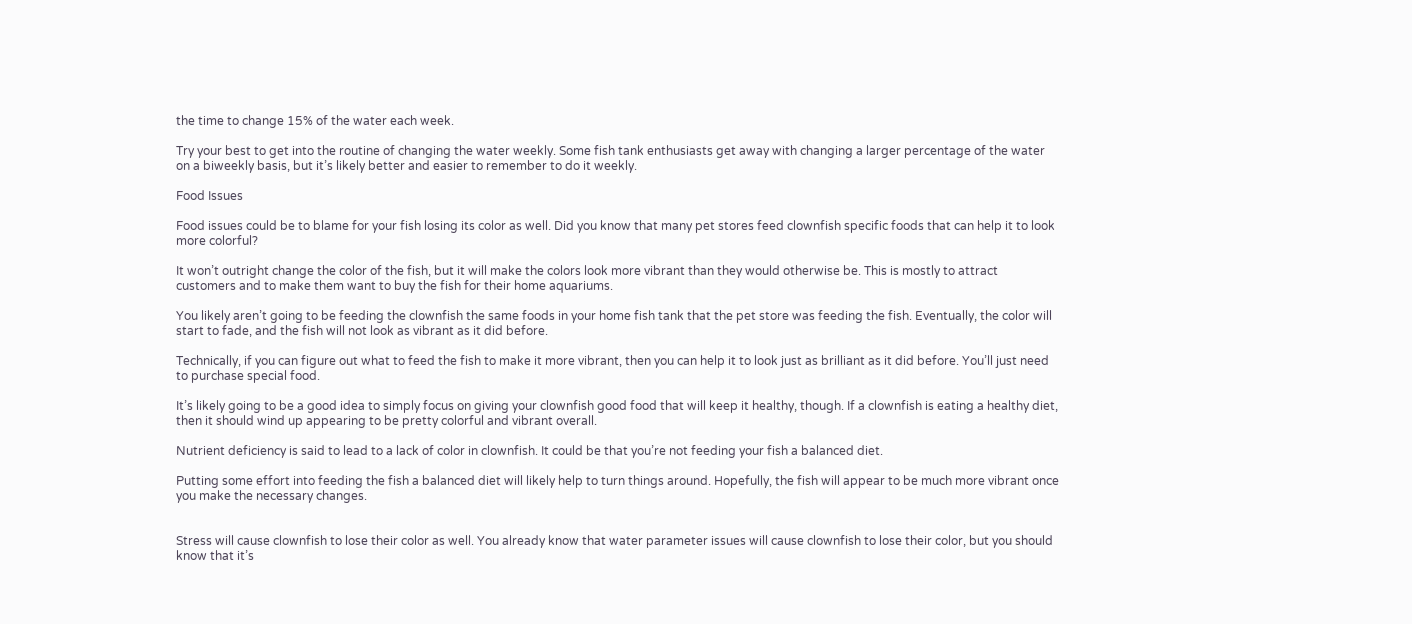the time to change 15% of the water each week.

Try your best to get into the routine of changing the water weekly. Some fish tank enthusiasts get away with changing a larger percentage of the water on a biweekly basis, but it’s likely better and easier to remember to do it weekly.

Food Issues

Food issues could be to blame for your fish losing its color as well. Did you know that many pet stores feed clownfish specific foods that can help it to look more colorful?

It won’t outright change the color of the fish, but it will make the colors look more vibrant than they would otherwise be. This is mostly to attract customers and to make them want to buy the fish for their home aquariums.

You likely aren’t going to be feeding the clownfish the same foods in your home fish tank that the pet store was feeding the fish. Eventually, the color will start to fade, and the fish will not look as vibrant as it did before.

Technically, if you can figure out what to feed the fish to make it more vibrant, then you can help it to look just as brilliant as it did before. You’ll just need to purchase special food.

It’s likely going to be a good idea to simply focus on giving your clownfish good food that will keep it healthy, though. If a clownfish is eating a healthy diet, then it should wind up appearing to be pretty colorful and vibrant overall.

Nutrient deficiency is said to lead to a lack of color in clownfish. It could be that you’re not feeding your fish a balanced diet.

Putting some effort into feeding the fish a balanced diet will likely help to turn things around. Hopefully, the fish will appear to be much more vibrant once you make the necessary changes.


Stress will cause clownfish to lose their color as well. You already know that water parameter issues will cause clownfish to lose their color, but you should know that it’s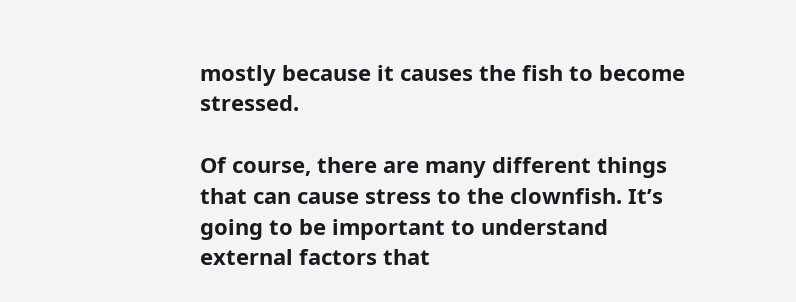mostly because it causes the fish to become stressed.

Of course, there are many different things that can cause stress to the clownfish. It’s going to be important to understand external factors that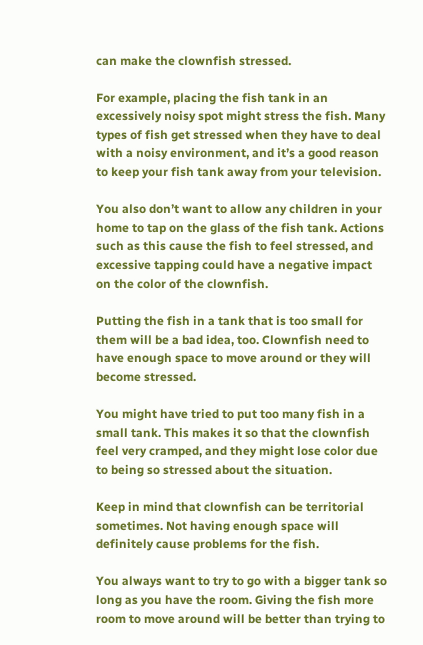can make the clownfish stressed.

For example, placing the fish tank in an excessively noisy spot might stress the fish. Many types of fish get stressed when they have to deal with a noisy environment, and it’s a good reason to keep your fish tank away from your television.

You also don’t want to allow any children in your home to tap on the glass of the fish tank. Actions such as this cause the fish to feel stressed, and excessive tapping could have a negative impact on the color of the clownfish.

Putting the fish in a tank that is too small for them will be a bad idea, too. Clownfish need to have enough space to move around or they will become stressed.

You might have tried to put too many fish in a small tank. This makes it so that the clownfish feel very cramped, and they might lose color due to being so stressed about the situation.

Keep in mind that clownfish can be territorial sometimes. Not having enough space will definitely cause problems for the fish.

You always want to try to go with a bigger tank so long as you have the room. Giving the fish more room to move around will be better than trying to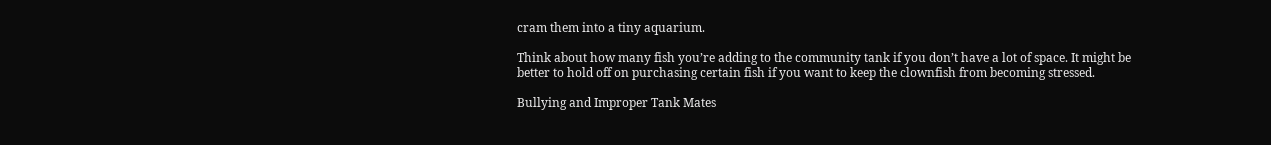cram them into a tiny aquarium.

Think about how many fish you’re adding to the community tank if you don’t have a lot of space. It might be better to hold off on purchasing certain fish if you want to keep the clownfish from becoming stressed.

Bullying and Improper Tank Mates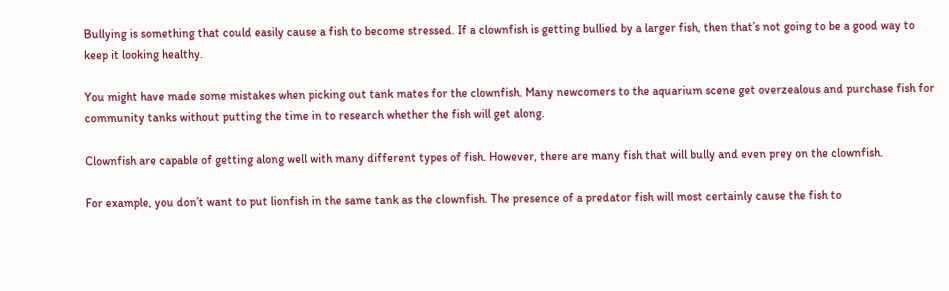Bullying is something that could easily cause a fish to become stressed. If a clownfish is getting bullied by a larger fish, then that’s not going to be a good way to keep it looking healthy.

You might have made some mistakes when picking out tank mates for the clownfish. Many newcomers to the aquarium scene get overzealous and purchase fish for community tanks without putting the time in to research whether the fish will get along.

Clownfish are capable of getting along well with many different types of fish. However, there are many fish that will bully and even prey on the clownfish.

For example, you don’t want to put lionfish in the same tank as the clownfish. The presence of a predator fish will most certainly cause the fish to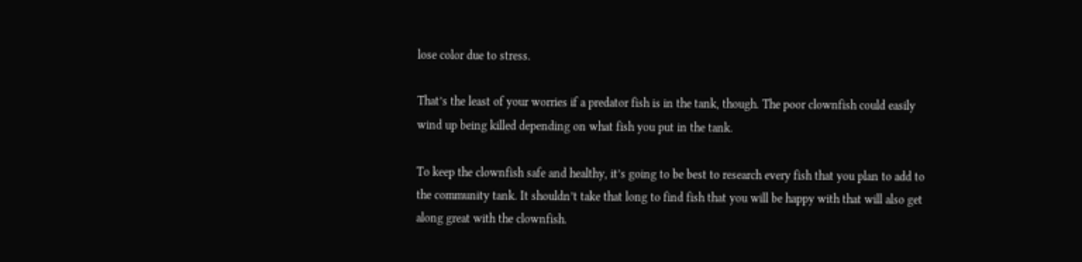lose color due to stress.

That’s the least of your worries if a predator fish is in the tank, though. The poor clownfish could easily wind up being killed depending on what fish you put in the tank.

To keep the clownfish safe and healthy, it’s going to be best to research every fish that you plan to add to the community tank. It shouldn’t take that long to find fish that you will be happy with that will also get along great with the clownfish.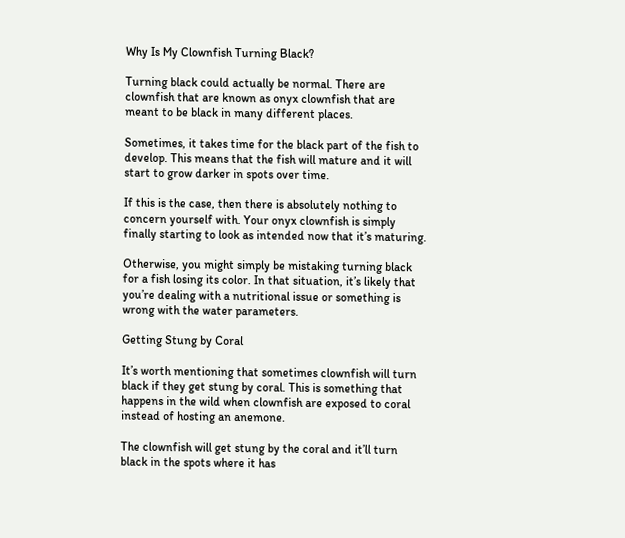Why Is My Clownfish Turning Black?

Turning black could actually be normal. There are clownfish that are known as onyx clownfish that are meant to be black in many different places.

Sometimes, it takes time for the black part of the fish to develop. This means that the fish will mature and it will start to grow darker in spots over time.

If this is the case, then there is absolutely nothing to concern yourself with. Your onyx clownfish is simply finally starting to look as intended now that it’s maturing.

Otherwise, you might simply be mistaking turning black for a fish losing its color. In that situation, it’s likely that you’re dealing with a nutritional issue or something is wrong with the water parameters.

Getting Stung by Coral

It’s worth mentioning that sometimes clownfish will turn black if they get stung by coral. This is something that happens in the wild when clownfish are exposed to coral instead of hosting an anemone.

The clownfish will get stung by the coral and it’ll turn black in the spots where it has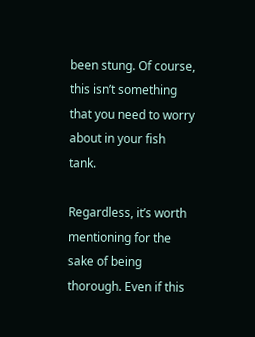been stung. Of course, this isn’t something that you need to worry about in your fish tank.

Regardless, it’s worth mentioning for the sake of being thorough. Even if this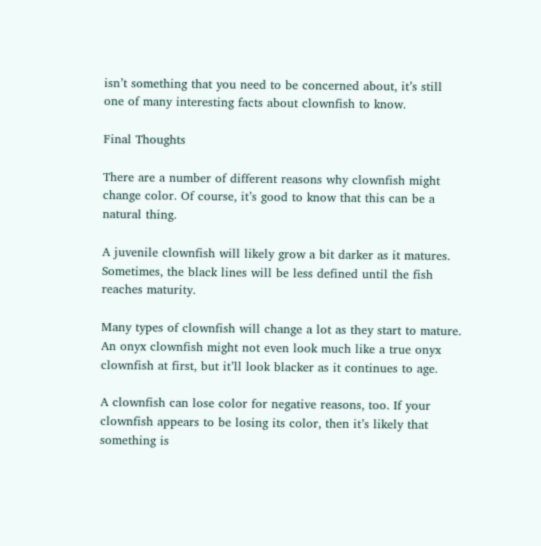isn’t something that you need to be concerned about, it’s still one of many interesting facts about clownfish to know.

Final Thoughts

There are a number of different reasons why clownfish might change color. Of course, it’s good to know that this can be a natural thing.

A juvenile clownfish will likely grow a bit darker as it matures. Sometimes, the black lines will be less defined until the fish reaches maturity.

Many types of clownfish will change a lot as they start to mature. An onyx clownfish might not even look much like a true onyx clownfish at first, but it’ll look blacker as it continues to age.

A clownfish can lose color for negative reasons, too. If your clownfish appears to be losing its color, then it’s likely that something is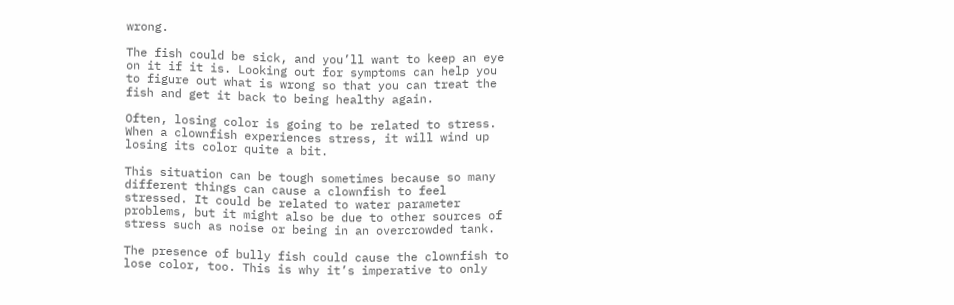wrong.

The fish could be sick, and you’ll want to keep an eye on it if it is. Looking out for symptoms can help you to figure out what is wrong so that you can treat the fish and get it back to being healthy again.

Often, losing color is going to be related to stress. When a clownfish experiences stress, it will wind up losing its color quite a bit.

This situation can be tough sometimes because so many different things can cause a clownfish to feel stressed. It could be related to water parameter problems, but it might also be due to other sources of stress such as noise or being in an overcrowded tank.

The presence of bully fish could cause the clownfish to lose color, too. This is why it’s imperative to only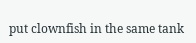put clownfish in the same tank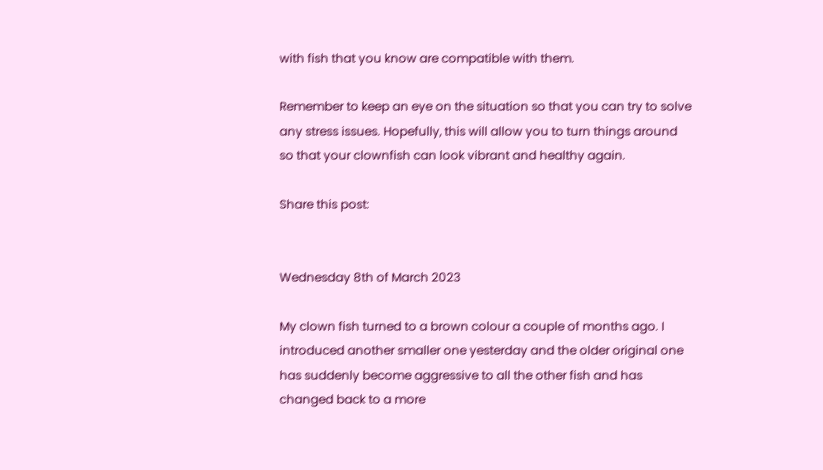with fish that you know are compatible with them.

Remember to keep an eye on the situation so that you can try to solve any stress issues. Hopefully, this will allow you to turn things around so that your clownfish can look vibrant and healthy again.

Share this post:


Wednesday 8th of March 2023

My clown fish turned to a brown colour a couple of months ago. I introduced another smaller one yesterday and the older original one has suddenly become aggressive to all the other fish and has changed back to a more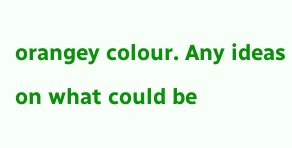orangey colour. Any ideas on what could be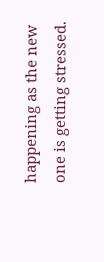happening as the new one is getting stressed.